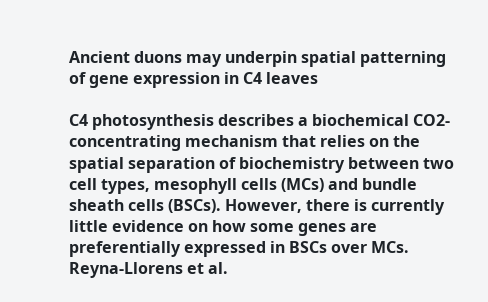Ancient duons may underpin spatial patterning of gene expression in C4 leaves

C4 photosynthesis describes a biochemical CO2-concentrating mechanism that relies on the spatial separation of biochemistry between two cell types, mesophyll cells (MCs) and bundle sheath cells (BSCs). However, there is currently little evidence on how some genes are preferentially expressed in BSCs over MCs. Reyna-Llorens et al.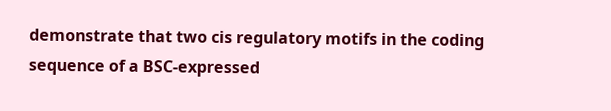demonstrate that two cis regulatory motifs in the coding sequence of a BSC-expressed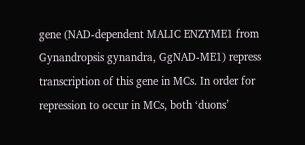gene (NAD-dependent MALIC ENZYME1 from Gynandropsis gynandra, GgNAD-ME1) repress transcription of this gene in MCs. In order for repression to occur in MCs, both ‘duons’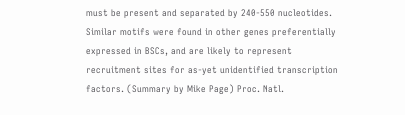must be present and separated by 240-550 nucleotides. Similar motifs were found in other genes preferentially expressed in BSCs, and are likely to represent recruitment sites for as-yet unidentified transcription factors. (Summary by Mike Page) Proc. Natl.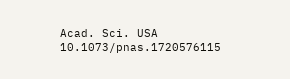Acad. Sci. USA 10.1073/pnas.1720576115